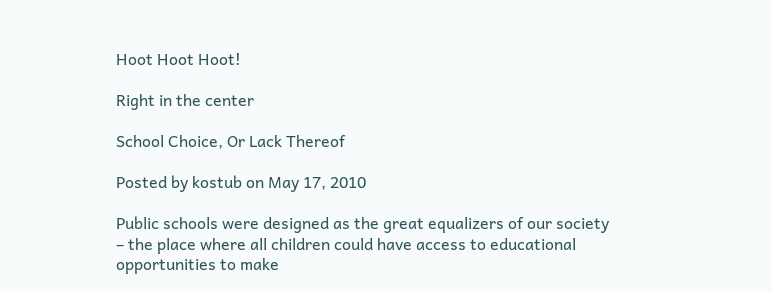Hoot Hoot Hoot!

Right in the center

School Choice, Or Lack Thereof

Posted by kostub on May 17, 2010

Public schools were designed as the great equalizers of our society
– the place where all children could have access to educational
opportunities to make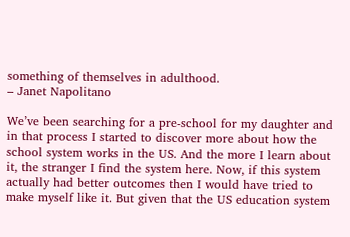something of themselves in adulthood.
– Janet Napolitano

We’ve been searching for a pre-school for my daughter and in that process I started to discover more about how the school system works in the US. And the more I learn about it, the stranger I find the system here. Now, if this system actually had better outcomes then I would have tried to make myself like it. But given that the US education system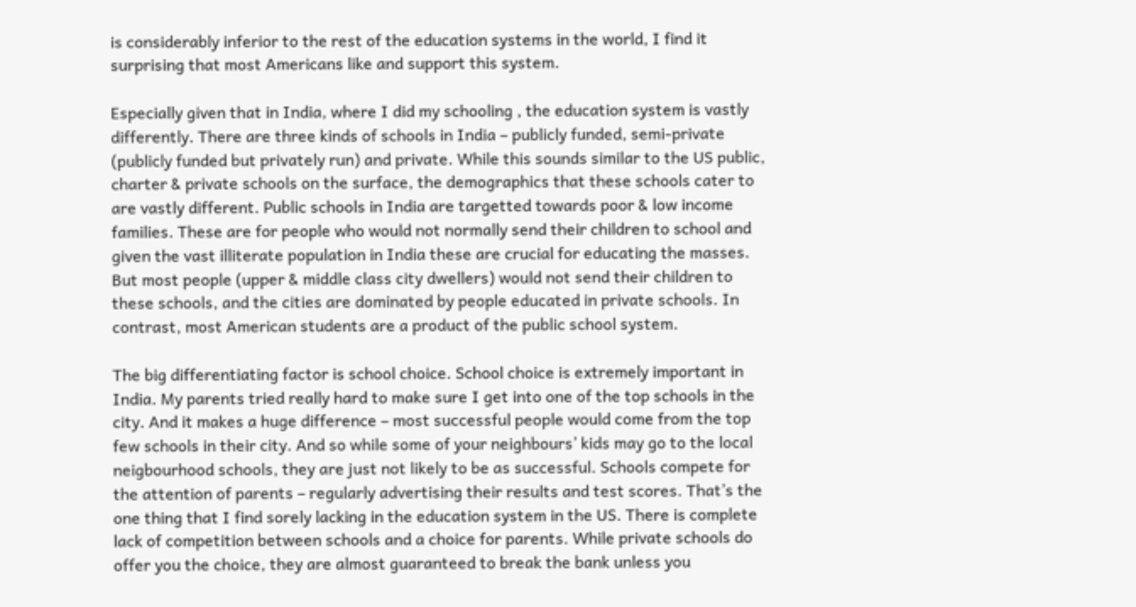is considerably inferior to the rest of the education systems in the world, I find it surprising that most Americans like and support this system.

Especially given that in India, where I did my schooling , the education system is vastly differently. There are three kinds of schools in India – publicly funded, semi-private (publicly funded but privately run) and private. While this sounds similar to the US public, charter & private schools on the surface, the demographics that these schools cater to are vastly different. Public schools in India are targetted towards poor & low income families. These are for people who would not normally send their children to school and given the vast illiterate population in India these are crucial for educating the masses. But most people (upper & middle class city dwellers) would not send their children to these schools, and the cities are dominated by people educated in private schools. In contrast, most American students are a product of the public school system.

The big differentiating factor is school choice. School choice is extremely important in India. My parents tried really hard to make sure I get into one of the top schools in the city. And it makes a huge difference – most successful people would come from the top few schools in their city. And so while some of your neighbours’ kids may go to the local neigbourhood schools, they are just not likely to be as successful. Schools compete for the attention of parents – regularly advertising their results and test scores. That’s the one thing that I find sorely lacking in the education system in the US. There is complete lack of competition between schools and a choice for parents. While private schools do offer you the choice, they are almost guaranteed to break the bank unless you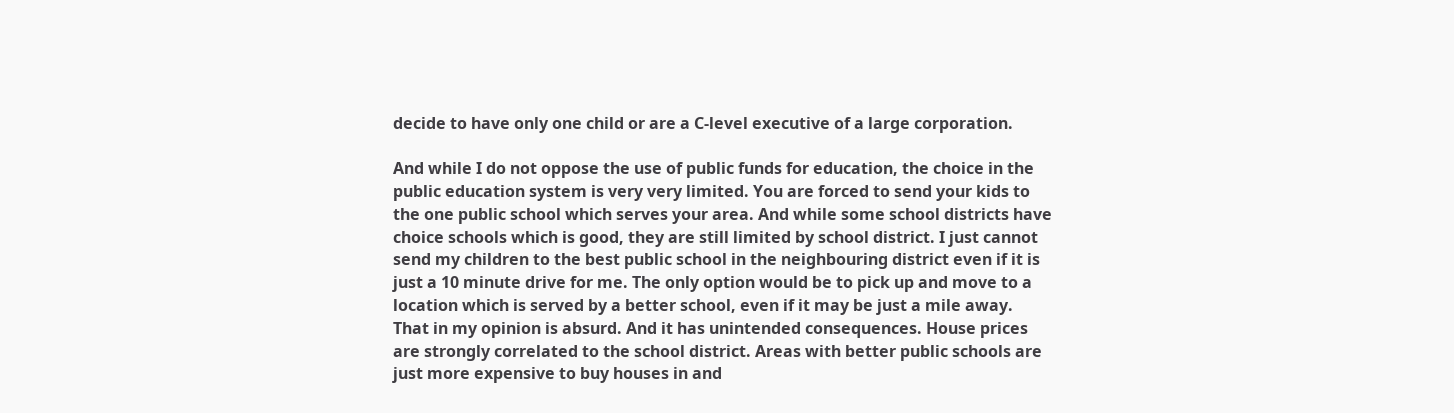decide to have only one child or are a C-level executive of a large corporation.

And while I do not oppose the use of public funds for education, the choice in the public education system is very very limited. You are forced to send your kids to the one public school which serves your area. And while some school districts have choice schools which is good, they are still limited by school district. I just cannot send my children to the best public school in the neighbouring district even if it is just a 10 minute drive for me. The only option would be to pick up and move to a location which is served by a better school, even if it may be just a mile away. That in my opinion is absurd. And it has unintended consequences. House prices are strongly correlated to the school district. Areas with better public schools are just more expensive to buy houses in and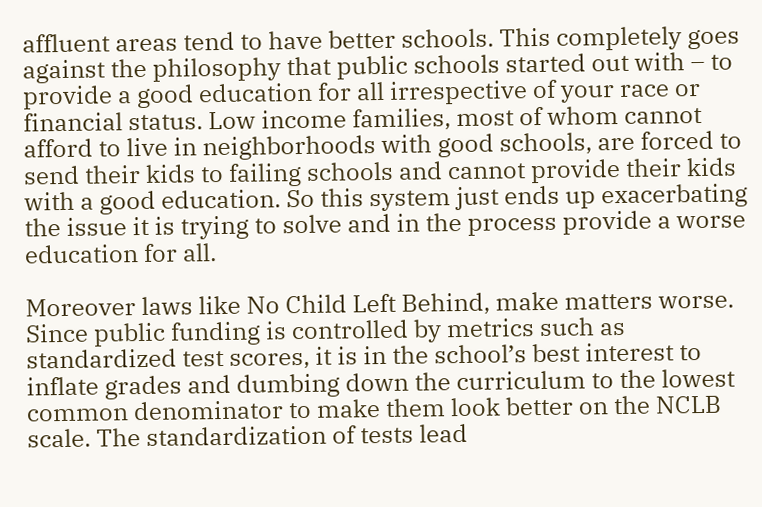affluent areas tend to have better schools. This completely goes against the philosophy that public schools started out with – to provide a good education for all irrespective of your race or financial status. Low income families, most of whom cannot afford to live in neighborhoods with good schools, are forced to send their kids to failing schools and cannot provide their kids with a good education. So this system just ends up exacerbating the issue it is trying to solve and in the process provide a worse education for all.

Moreover laws like No Child Left Behind, make matters worse. Since public funding is controlled by metrics such as standardized test scores, it is in the school’s best interest to inflate grades and dumbing down the curriculum to the lowest common denominator to make them look better on the NCLB scale. The standardization of tests lead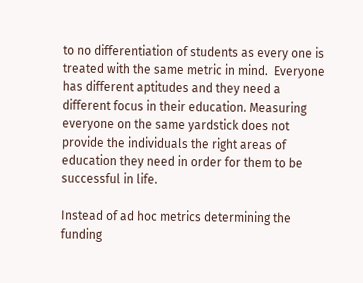to no differentiation of students as every one is treated with the same metric in mind.  Everyone has different aptitudes and they need a different focus in their education. Measuring everyone on the same yardstick does not provide the individuals the right areas of education they need in order for them to be successful in life.

Instead of ad hoc metrics determining the funding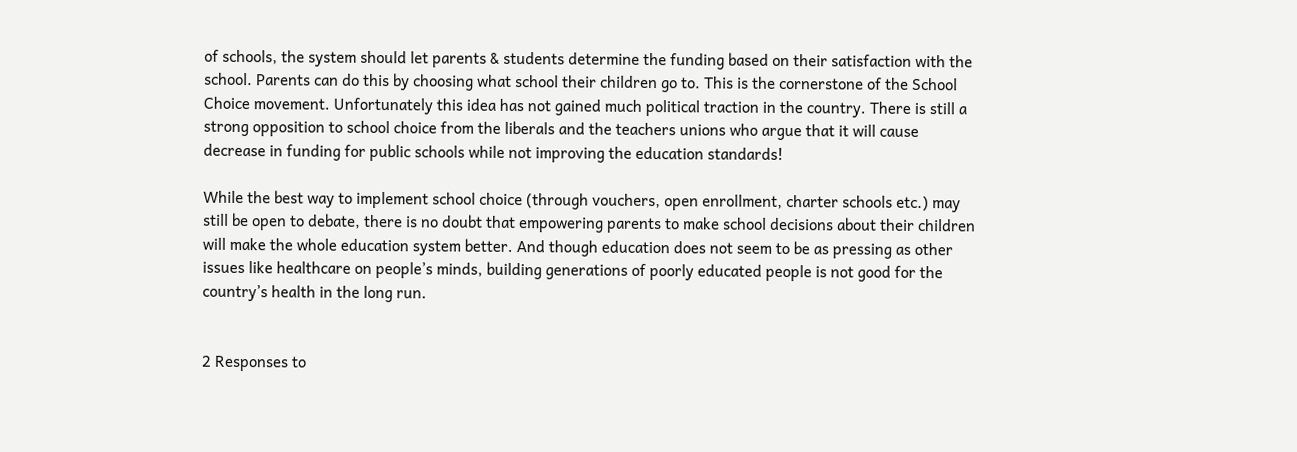of schools, the system should let parents & students determine the funding based on their satisfaction with the school. Parents can do this by choosing what school their children go to. This is the cornerstone of the School Choice movement. Unfortunately this idea has not gained much political traction in the country. There is still a strong opposition to school choice from the liberals and the teachers unions who argue that it will cause decrease in funding for public schools while not improving the education standards!

While the best way to implement school choice (through vouchers, open enrollment, charter schools etc.) may still be open to debate, there is no doubt that empowering parents to make school decisions about their children will make the whole education system better. And though education does not seem to be as pressing as other issues like healthcare on people’s minds, building generations of poorly educated people is not good for the country’s health in the long run.


2 Responses to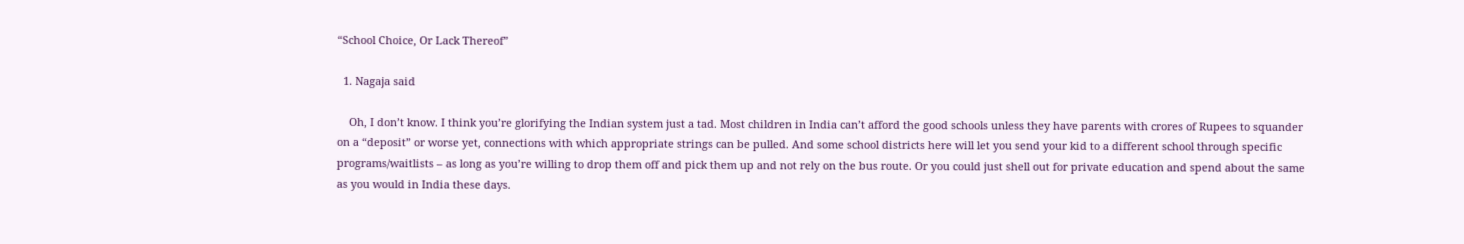“School Choice, Or Lack Thereof”

  1. Nagaja said

    Oh, I don’t know. I think you’re glorifying the Indian system just a tad. Most children in India can’t afford the good schools unless they have parents with crores of Rupees to squander on a “deposit” or worse yet, connections with which appropriate strings can be pulled. And some school districts here will let you send your kid to a different school through specific programs/waitlists – as long as you’re willing to drop them off and pick them up and not rely on the bus route. Or you could just shell out for private education and spend about the same as you would in India these days.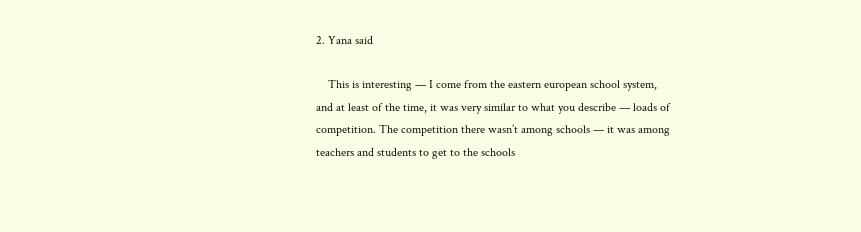2. Yana said

    This is interesting — I come from the eastern european school system, and at least of the time, it was very similar to what you describe — loads of competition. The competition there wasn’t among schools — it was among teachers and students to get to the schools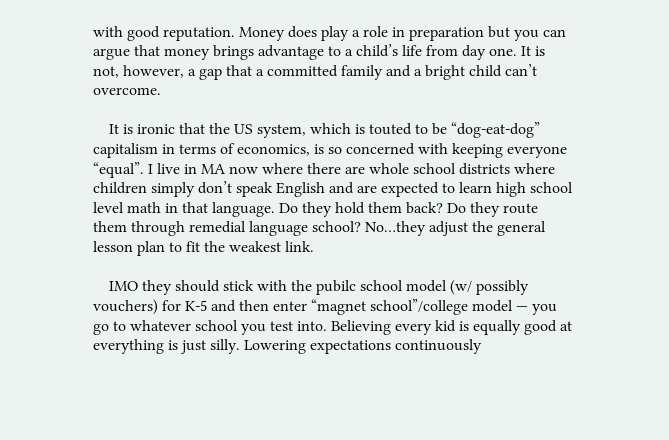with good reputation. Money does play a role in preparation but you can argue that money brings advantage to a child’s life from day one. It is not, however, a gap that a committed family and a bright child can’t overcome.

    It is ironic that the US system, which is touted to be “dog-eat-dog” capitalism in terms of economics, is so concerned with keeping everyone “equal”. I live in MA now where there are whole school districts where children simply don’t speak English and are expected to learn high school level math in that language. Do they hold them back? Do they route them through remedial language school? No…they adjust the general lesson plan to fit the weakest link.

    IMO they should stick with the pubilc school model (w/ possibly vouchers) for K-5 and then enter “magnet school”/college model — you go to whatever school you test into. Believing every kid is equally good at everything is just silly. Lowering expectations continuously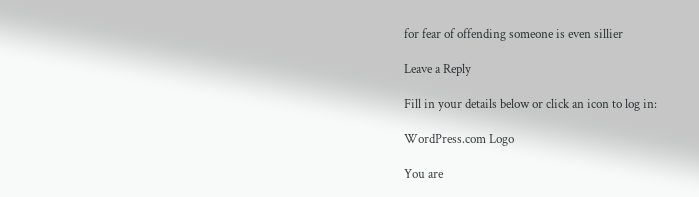for fear of offending someone is even sillier

Leave a Reply

Fill in your details below or click an icon to log in:

WordPress.com Logo

You are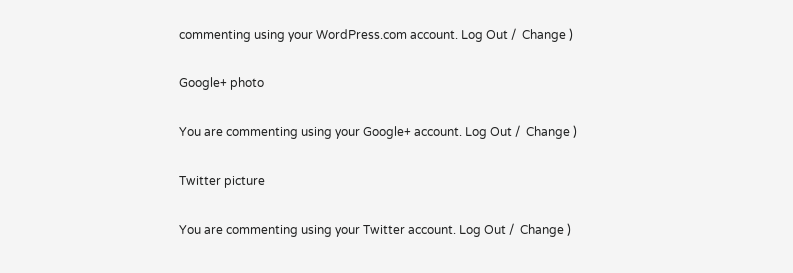commenting using your WordPress.com account. Log Out /  Change )

Google+ photo

You are commenting using your Google+ account. Log Out /  Change )

Twitter picture

You are commenting using your Twitter account. Log Out /  Change )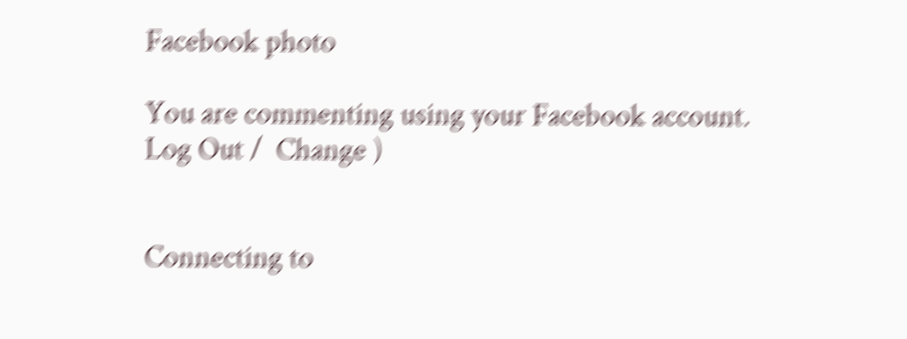Facebook photo

You are commenting using your Facebook account. Log Out /  Change )


Connecting to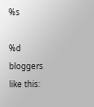%s

%d bloggers like this: